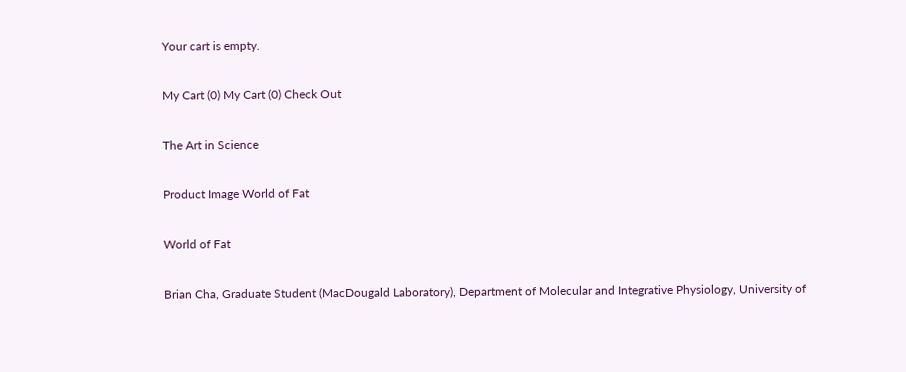Your cart is empty.

My Cart (0) My Cart (0) Check Out

The Art in Science

Product Image World of Fat

World of Fat

Brian Cha, Graduate Student (MacDougald Laboratory), Department of Molecular and Integrative Physiology, University of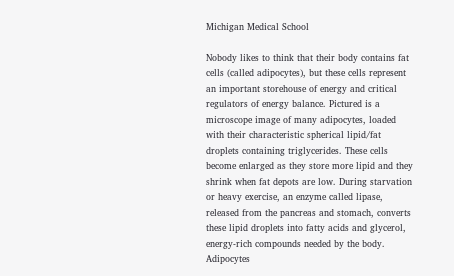Michigan Medical School

Nobody likes to think that their body contains fat cells (called adipocytes), but these cells represent an important storehouse of energy and critical regulators of energy balance. Pictured is a microscope image of many adipocytes, loaded with their characteristic spherical lipid/fat droplets containing triglycerides. These cells become enlarged as they store more lipid and they shrink when fat depots are low. During starvation or heavy exercise, an enzyme called lipase, released from the pancreas and stomach, converts these lipid droplets into fatty acids and glycerol, energy-rich compounds needed by the body. Adipocytes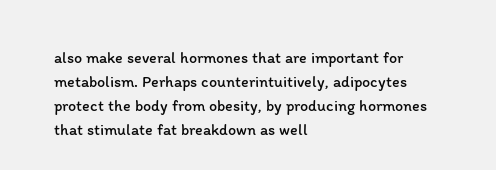also make several hormones that are important for metabolism. Perhaps counterintuitively, adipocytes protect the body from obesity, by producing hormones that stimulate fat breakdown as well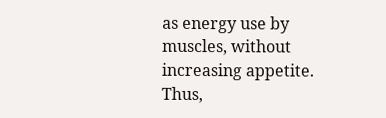as energy use by muscles, without increasing appetite. Thus,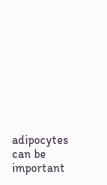adipocytes can be important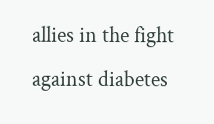allies in the fight against diabetes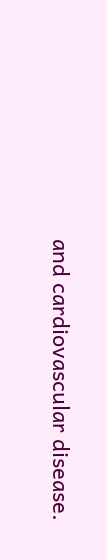and cardiovascular disease.